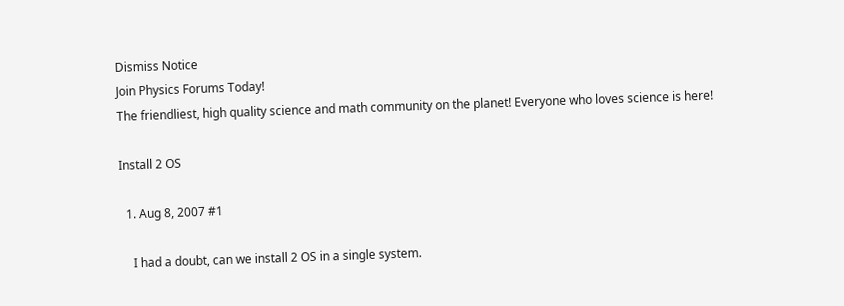Dismiss Notice
Join Physics Forums Today!
The friendliest, high quality science and math community on the planet! Everyone who loves science is here!

Install 2 OS

  1. Aug 8, 2007 #1

    I had a doubt, can we install 2 OS in a single system.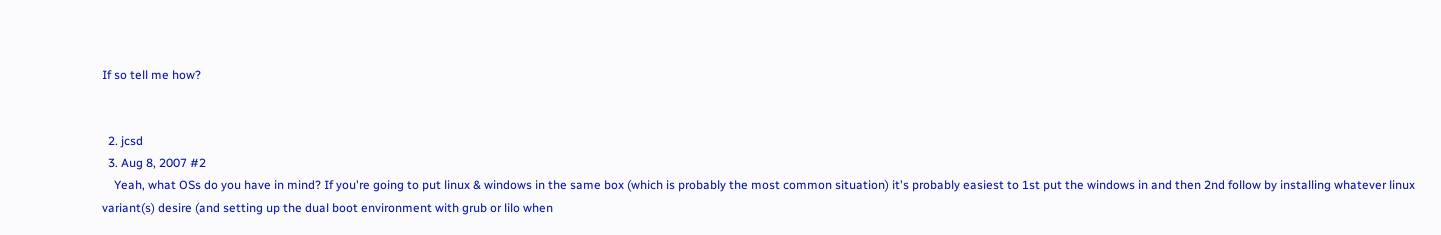If so tell me how?


  2. jcsd
  3. Aug 8, 2007 #2
    Yeah, what OSs do you have in mind? If you're going to put linux & windows in the same box (which is probably the most common situation) it's probably easiest to 1st put the windows in and then 2nd follow by installing whatever linux variant(s) desire (and setting up the dual boot environment with grub or lilo when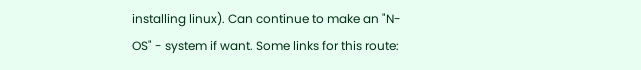installing linux). Can continue to make an "N-OS" - system if want. Some links for this route: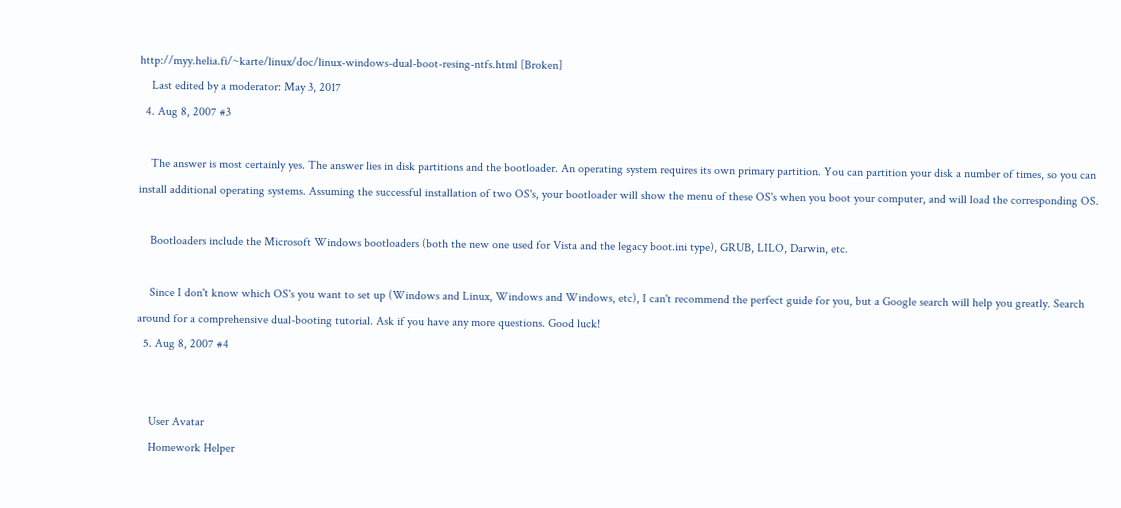http://myy.helia.fi/~karte/linux/doc/linux-windows-dual-boot-resing-ntfs.html [Broken]
    Last edited by a moderator: May 3, 2017
  4. Aug 8, 2007 #3

    The answer is most certainly yes. The answer lies in disk partitions and the bootloader. An operating system requires its own primary partition. You can partition your disk a number of times, so you can install additional operating systems. Assuming the successful installation of two OS's, your bootloader will show the menu of these OS's when you boot your computer, and will load the corresponding OS.

    Bootloaders include the Microsoft Windows bootloaders (both the new one used for Vista and the legacy boot.ini type), GRUB, LILO, Darwin, etc.

    Since I don't know which OS's you want to set up (Windows and Linux, Windows and Windows, etc), I can't recommend the perfect guide for you, but a Google search will help you greatly. Search around for a comprehensive dual-booting tutorial. Ask if you have any more questions. Good luck!
  5. Aug 8, 2007 #4


    User Avatar
    Homework Helper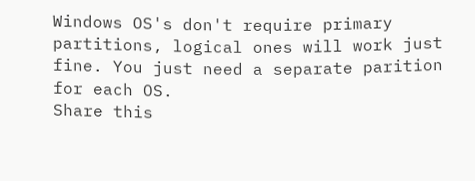Windows OS's don't require primary partitions, logical ones will work just fine. You just need a separate parition for each OS.
Share this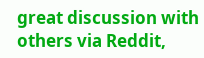great discussion with others via Reddit,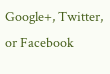Google+, Twitter, or Facebook